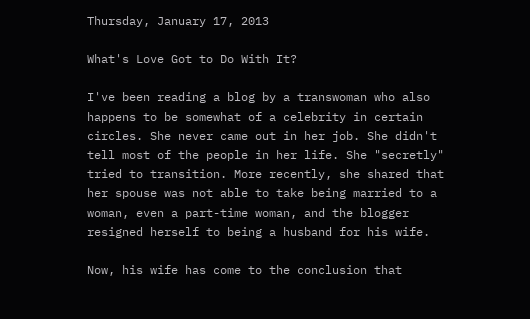Thursday, January 17, 2013

What's Love Got to Do With It?

I've been reading a blog by a transwoman who also happens to be somewhat of a celebrity in certain circles. She never came out in her job. She didn't tell most of the people in her life. She "secretly" tried to transition. More recently, she shared that her spouse was not able to take being married to a woman, even a part-time woman, and the blogger resigned herself to being a husband for his wife.

Now, his wife has come to the conclusion that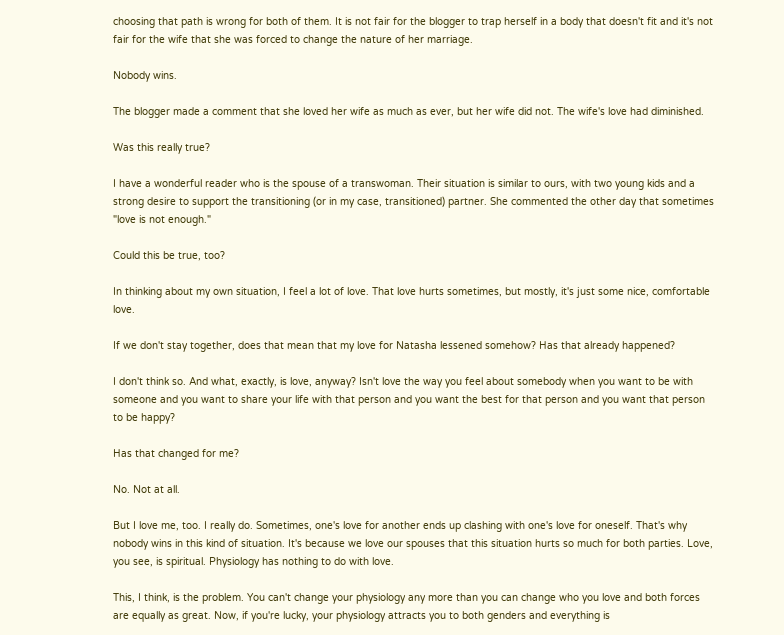choosing that path is wrong for both of them. It is not fair for the blogger to trap herself in a body that doesn't fit and it's not fair for the wife that she was forced to change the nature of her marriage.

Nobody wins.

The blogger made a comment that she loved her wife as much as ever, but her wife did not. The wife's love had diminished.

Was this really true?

I have a wonderful reader who is the spouse of a transwoman. Their situation is similar to ours, with two young kids and a strong desire to support the transitioning (or in my case, transitioned) partner. She commented the other day that sometimes "love is not enough."

Could this be true, too?

In thinking about my own situation, I feel a lot of love. That love hurts sometimes, but mostly, it's just some nice, comfortable love.

If we don't stay together, does that mean that my love for Natasha lessened somehow? Has that already happened?

I don't think so. And what, exactly, is love, anyway? Isn't love the way you feel about somebody when you want to be with someone and you want to share your life with that person and you want the best for that person and you want that person to be happy?

Has that changed for me?

No. Not at all.

But I love me, too. I really do. Sometimes, one's love for another ends up clashing with one's love for oneself. That's why nobody wins in this kind of situation. It's because we love our spouses that this situation hurts so much for both parties. Love, you see, is spiritual. Physiology has nothing to do with love.

This, I think, is the problem. You can't change your physiology any more than you can change who you love and both forces are equally as great. Now, if you're lucky, your physiology attracts you to both genders and everything is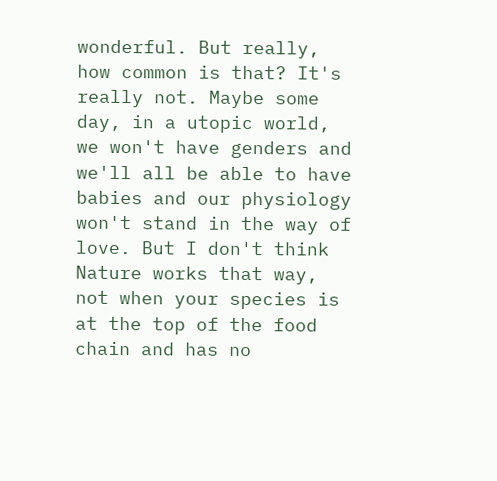wonderful. But really, how common is that? It's really not. Maybe some day, in a utopic world, we won't have genders and we'll all be able to have babies and our physiology won't stand in the way of love. But I don't think Nature works that way, not when your species is at the top of the food chain and has no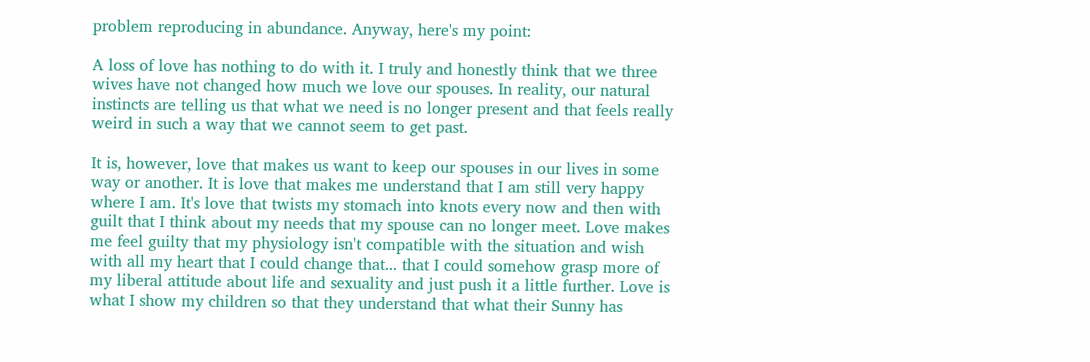problem reproducing in abundance. Anyway, here's my point:

A loss of love has nothing to do with it. I truly and honestly think that we three wives have not changed how much we love our spouses. In reality, our natural instincts are telling us that what we need is no longer present and that feels really weird in such a way that we cannot seem to get past.

It is, however, love that makes us want to keep our spouses in our lives in some way or another. It is love that makes me understand that I am still very happy where I am. It's love that twists my stomach into knots every now and then with guilt that I think about my needs that my spouse can no longer meet. Love makes me feel guilty that my physiology isn't compatible with the situation and wish with all my heart that I could change that... that I could somehow grasp more of my liberal attitude about life and sexuality and just push it a little further. Love is what I show my children so that they understand that what their Sunny has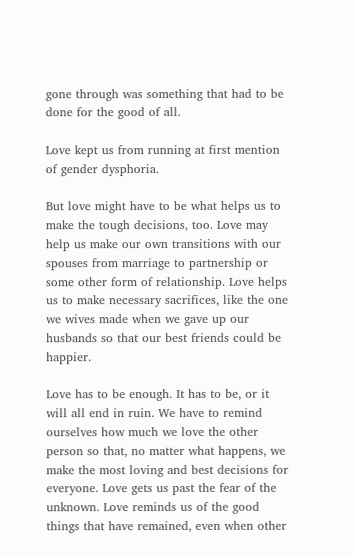gone through was something that had to be done for the good of all.

Love kept us from running at first mention of gender dysphoria.

But love might have to be what helps us to make the tough decisions, too. Love may help us make our own transitions with our spouses from marriage to partnership or some other form of relationship. Love helps us to make necessary sacrifices, like the one we wives made when we gave up our husbands so that our best friends could be happier.

Love has to be enough. It has to be, or it will all end in ruin. We have to remind ourselves how much we love the other person so that, no matter what happens, we make the most loving and best decisions for everyone. Love gets us past the fear of the unknown. Love reminds us of the good things that have remained, even when other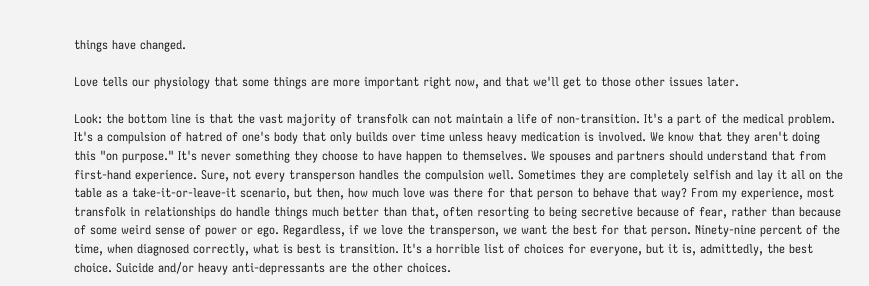things have changed.

Love tells our physiology that some things are more important right now, and that we'll get to those other issues later.

Look: the bottom line is that the vast majority of transfolk can not maintain a life of non-transition. It's a part of the medical problem. It's a compulsion of hatred of one's body that only builds over time unless heavy medication is involved. We know that they aren't doing this "on purpose." It's never something they choose to have happen to themselves. We spouses and partners should understand that from first-hand experience. Sure, not every transperson handles the compulsion well. Sometimes they are completely selfish and lay it all on the table as a take-it-or-leave-it scenario, but then, how much love was there for that person to behave that way? From my experience, most transfolk in relationships do handle things much better than that, often resorting to being secretive because of fear, rather than because of some weird sense of power or ego. Regardless, if we love the transperson, we want the best for that person. Ninety-nine percent of the time, when diagnosed correctly, what is best is transition. It's a horrible list of choices for everyone, but it is, admittedly, the best choice. Suicide and/or heavy anti-depressants are the other choices.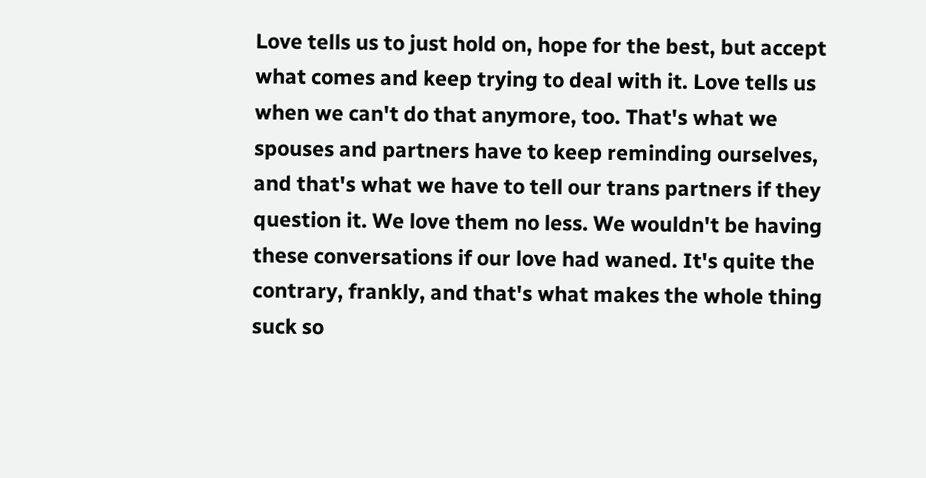Love tells us to just hold on, hope for the best, but accept what comes and keep trying to deal with it. Love tells us when we can't do that anymore, too. That's what we spouses and partners have to keep reminding ourselves, and that's what we have to tell our trans partners if they question it. We love them no less. We wouldn't be having these conversations if our love had waned. It's quite the contrary, frankly, and that's what makes the whole thing suck so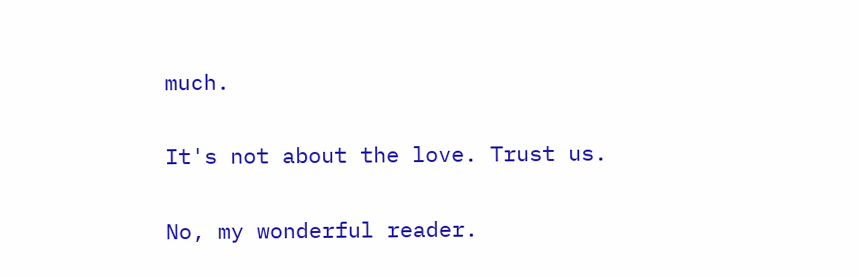much.

It's not about the love. Trust us.

No, my wonderful reader.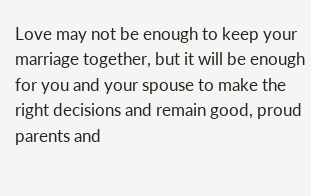Love may not be enough to keep your marriage together, but it will be enough for you and your spouse to make the right decisions and remain good, proud parents and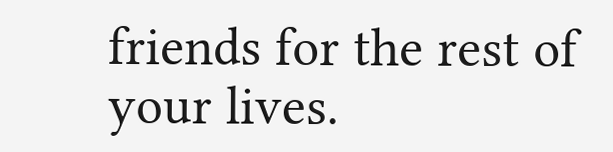friends for the rest of your lives.